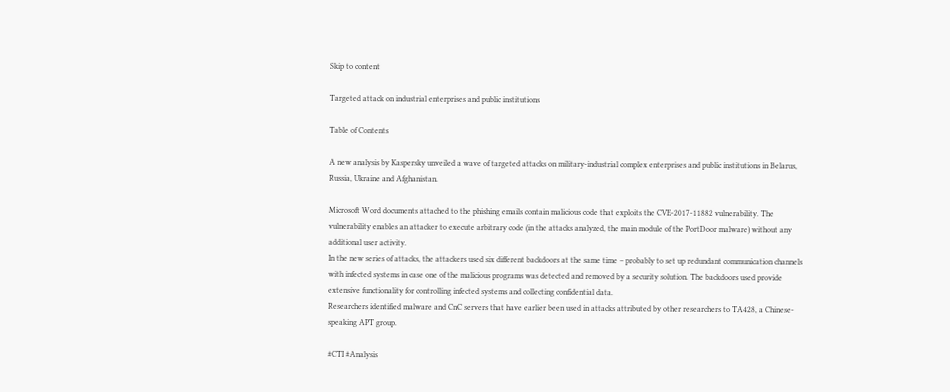Skip to content

Targeted attack on industrial enterprises and public institutions

Table of Contents

A new analysis by Kaspersky unveiled a wave of targeted attacks on military-industrial complex enterprises and public institutions in Belarus, Russia, Ukraine and Afghanistan.

Microsoft Word documents attached to the phishing emails contain malicious code that exploits the CVE-2017-11882 vulnerability. The vulnerability enables an attacker to execute arbitrary code (in the attacks analyzed, the main module of the PortDoor malware) without any additional user activity.
In the new series of attacks, the attackers used six different backdoors at the same time – probably to set up redundant communication channels with infected systems in case one of the malicious programs was detected and removed by a security solution. The backdoors used provide extensive functionality for controlling infected systems and collecting confidential data.
Researchers identified malware and CnC servers that have earlier been used in attacks attributed by other researchers to TA428, a Chinese-speaking APT group.

#CTI #Analysis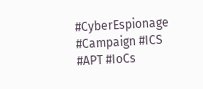#CyberEspionage #Campaign #ICS #APT #IoCs